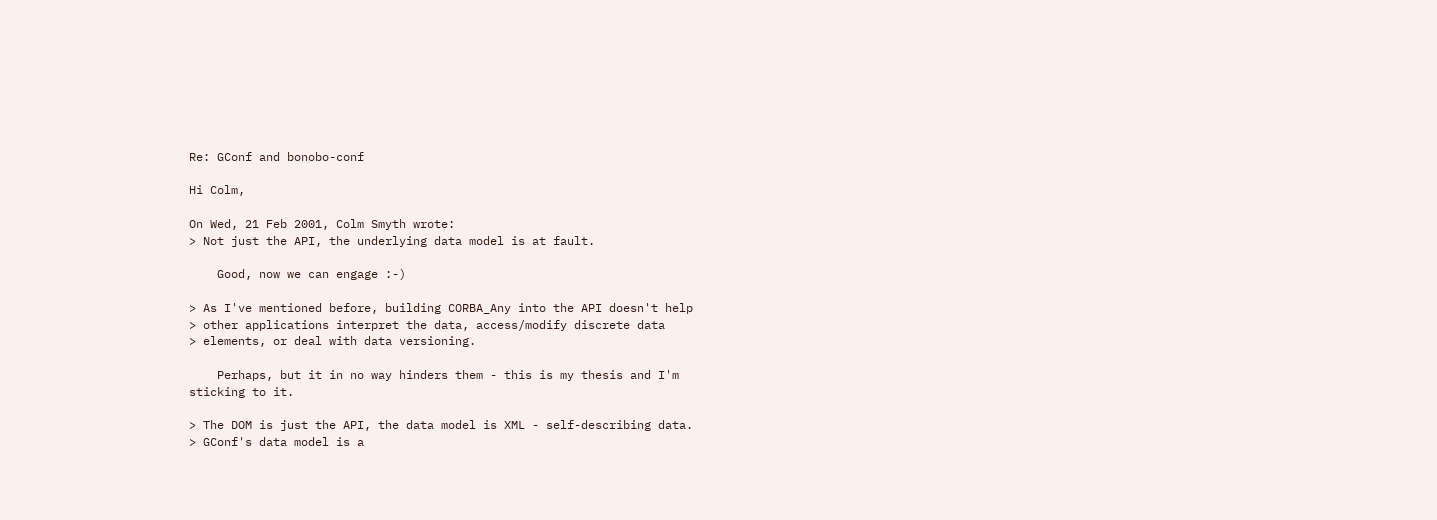Re: GConf and bonobo-conf

Hi Colm,

On Wed, 21 Feb 2001, Colm Smyth wrote:
> Not just the API, the underlying data model is at fault.

    Good, now we can engage :-)

> As I've mentioned before, building CORBA_Any into the API doesn't help
> other applications interpret the data, access/modify discrete data
> elements, or deal with data versioning.

    Perhaps, but it in no way hinders them - this is my thesis and I'm
sticking to it.

> The DOM is just the API, the data model is XML - self-describing data.
> GConf's data model is a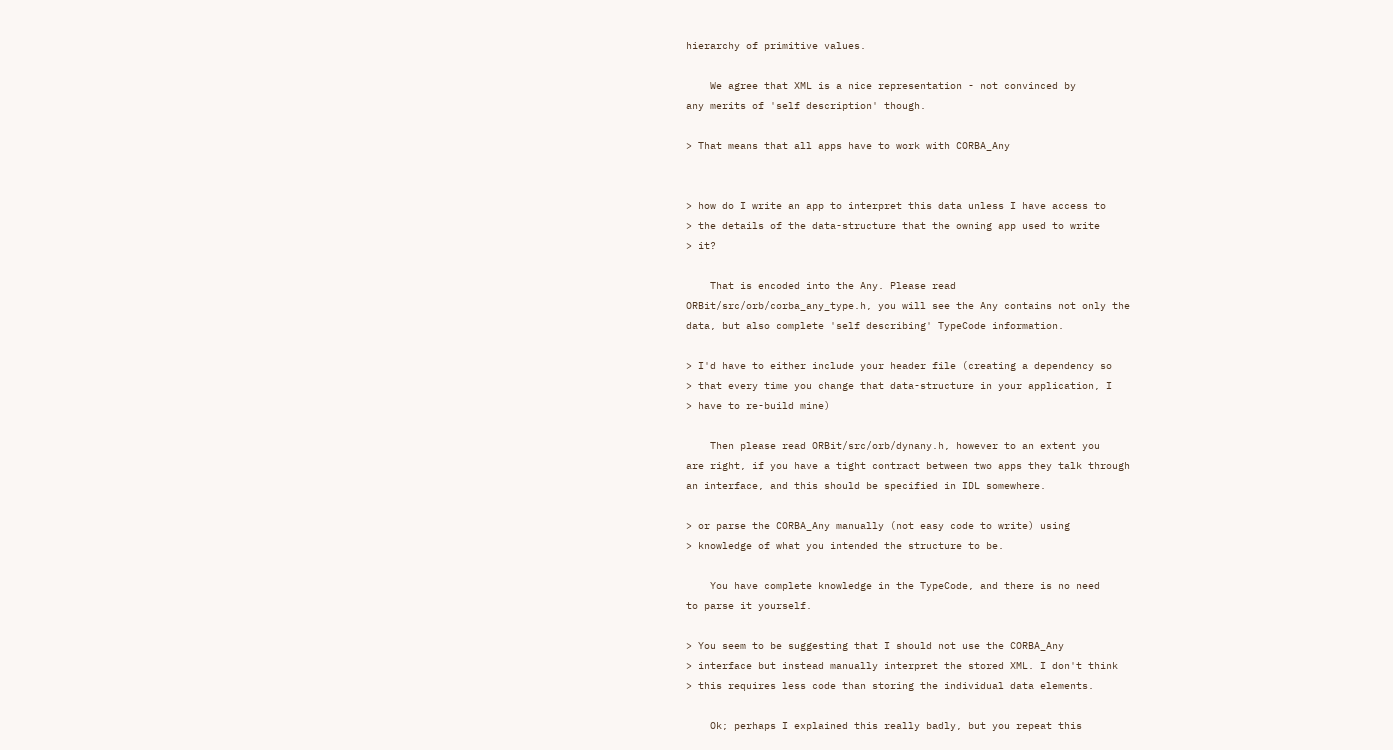hierarchy of primitive values.

    We agree that XML is a nice representation - not convinced by
any merits of 'self description' though.

> That means that all apps have to work with CORBA_Any


> how do I write an app to interpret this data unless I have access to
> the details of the data-structure that the owning app used to write
> it?

    That is encoded into the Any. Please read
ORBit/src/orb/corba_any_type.h, you will see the Any contains not only the
data, but also complete 'self describing' TypeCode information.

> I'd have to either include your header file (creating a dependency so
> that every time you change that data-structure in your application, I
> have to re-build mine)

    Then please read ORBit/src/orb/dynany.h, however to an extent you
are right, if you have a tight contract between two apps they talk through
an interface, and this should be specified in IDL somewhere.

> or parse the CORBA_Any manually (not easy code to write) using
> knowledge of what you intended the structure to be.

    You have complete knowledge in the TypeCode, and there is no need
to parse it yourself.

> You seem to be suggesting that I should not use the CORBA_Any
> interface but instead manually interpret the stored XML. I don't think
> this requires less code than storing the individual data elements.

    Ok; perhaps I explained this really badly, but you repeat this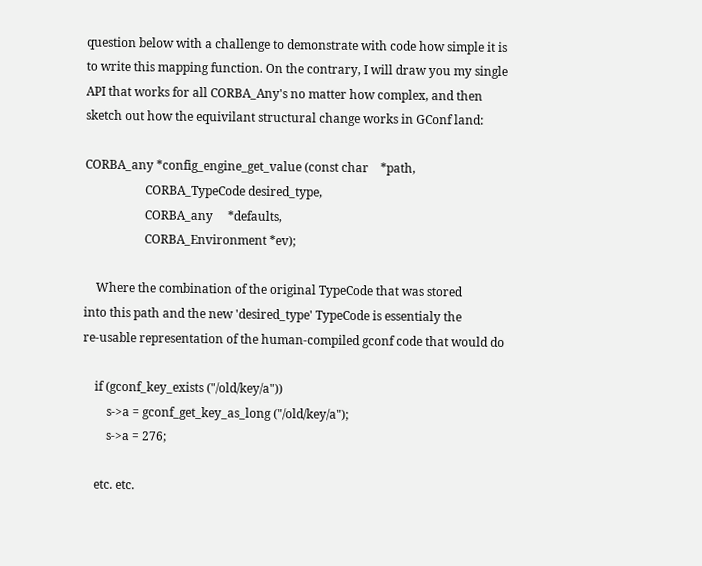question below with a challenge to demonstrate with code how simple it is
to write this mapping function. On the contrary, I will draw you my single
API that works for all CORBA_Any's no matter how complex, and then
sketch out how the equivilant structural change works in GConf land:

CORBA_any *config_engine_get_value (const char    *path,
                    CORBA_TypeCode desired_type,
                    CORBA_any     *defaults,
                    CORBA_Environment *ev);

    Where the combination of the original TypeCode that was stored
into this path and the new 'desired_type' TypeCode is essentialy the
re-usable representation of the human-compiled gconf code that would do

    if (gconf_key_exists ("/old/key/a"))
        s->a = gconf_get_key_as_long ("/old/key/a");
        s->a = 276;

    etc. etc.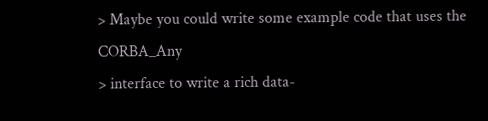> Maybe you could write some example code that uses the CORBA_Any
> interface to write a rich data-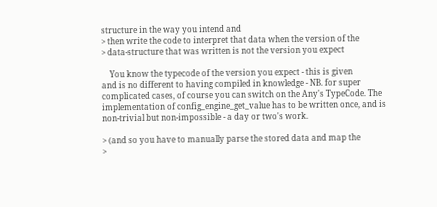structure in the way you intend and
> then write the code to interpret that data when the version of the
> data-structure that was written is not the version you expect

    You know the typecode of the version you expect - this is given
and is no different to having compiled in knowledge - NB. for super
complicated cases, of course you can switch on the Any's TypeCode. The
implementation of config_engine_get_value has to be written once, and is
non-trivial but non-impossible - a day or two's work.

> (and so you have to manually parse the stored data and map the
>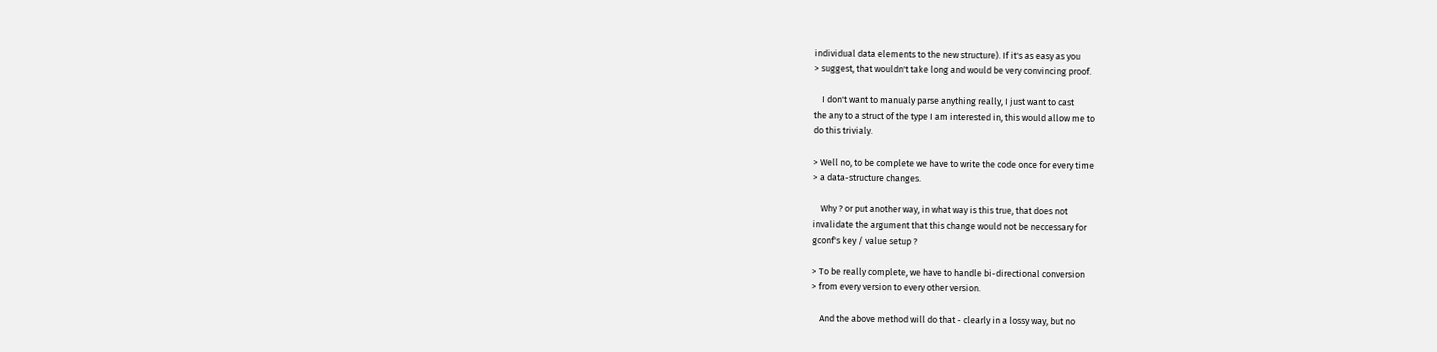individual data elements to the new structure). If it's as easy as you
> suggest, that wouldn't take long and would be very convincing proof.

    I don't want to manualy parse anything really, I just want to cast
the any to a struct of the type I am interested in, this would allow me to
do this trivialy.

> Well no, to be complete we have to write the code once for every time
> a data-structure changes.

    Why ? or put another way, in what way is this true, that does not
invalidate the argument that this change would not be neccessary for
gconf's key / value setup ?

> To be really complete, we have to handle bi-directional conversion
> from every version to every other version.

    And the above method will do that - clearly in a lossy way, but no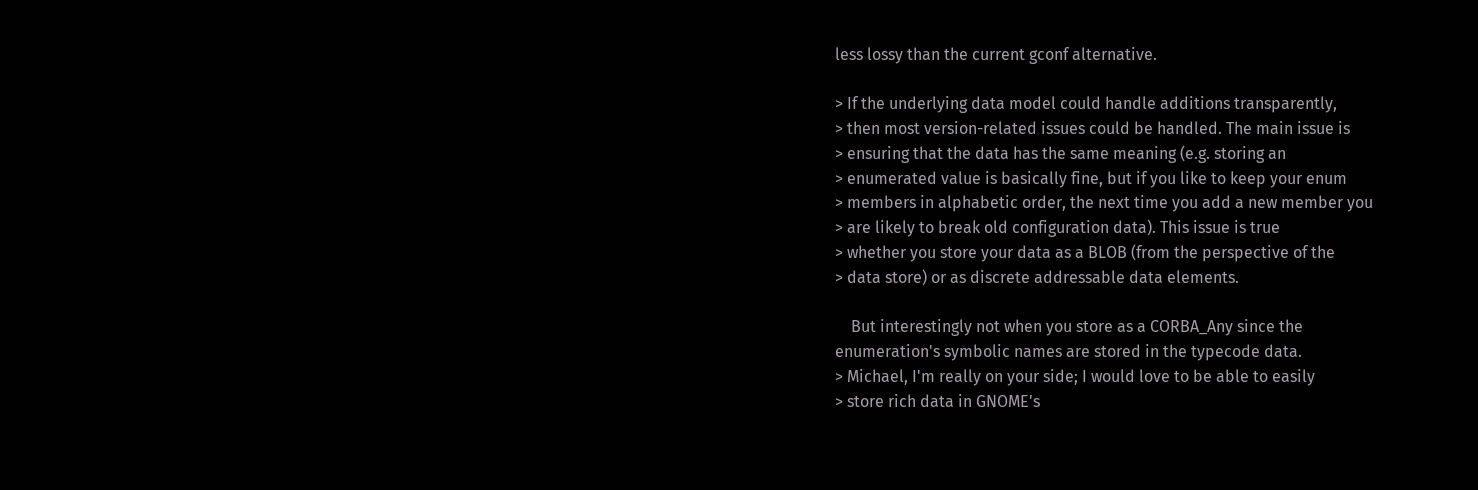less lossy than the current gconf alternative.

> If the underlying data model could handle additions transparently,
> then most version-related issues could be handled. The main issue is
> ensuring that the data has the same meaning (e.g. storing an
> enumerated value is basically fine, but if you like to keep your enum
> members in alphabetic order, the next time you add a new member you
> are likely to break old configuration data). This issue is true
> whether you store your data as a BLOB (from the perspective of the
> data store) or as discrete addressable data elements.

    But interestingly not when you store as a CORBA_Any since the
enumeration's symbolic names are stored in the typecode data.
> Michael, I'm really on your side; I would love to be able to easily
> store rich data in GNOME's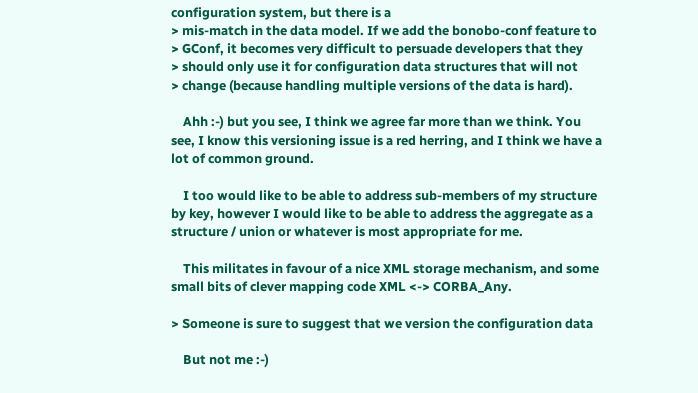configuration system, but there is a
> mis-match in the data model. If we add the bonobo-conf feature to
> GConf, it becomes very difficult to persuade developers that they
> should only use it for configuration data structures that will not
> change (because handling multiple versions of the data is hard).

    Ahh :-) but you see, I think we agree far more than we think. You
see, I know this versioning issue is a red herring, and I think we have a
lot of common ground.

    I too would like to be able to address sub-members of my structure
by key, however I would like to be able to address the aggregate as a
structure / union or whatever is most appropriate for me.

    This militates in favour of a nice XML storage mechanism, and some
small bits of clever mapping code XML <-> CORBA_Any.

> Someone is sure to suggest that we version the configuration data

    But not me :-)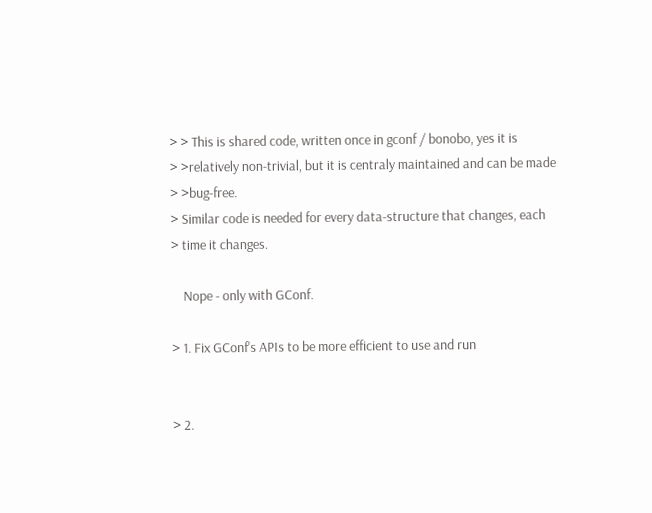> > This is shared code, written once in gconf / bonobo, yes it is
> >relatively non-trivial, but it is centraly maintained and can be made
> >bug-free.
> Similar code is needed for every data-structure that changes, each
> time it changes.

    Nope - only with GConf.

> 1. Fix GConf's APIs to be more efficient to use and run


> 2.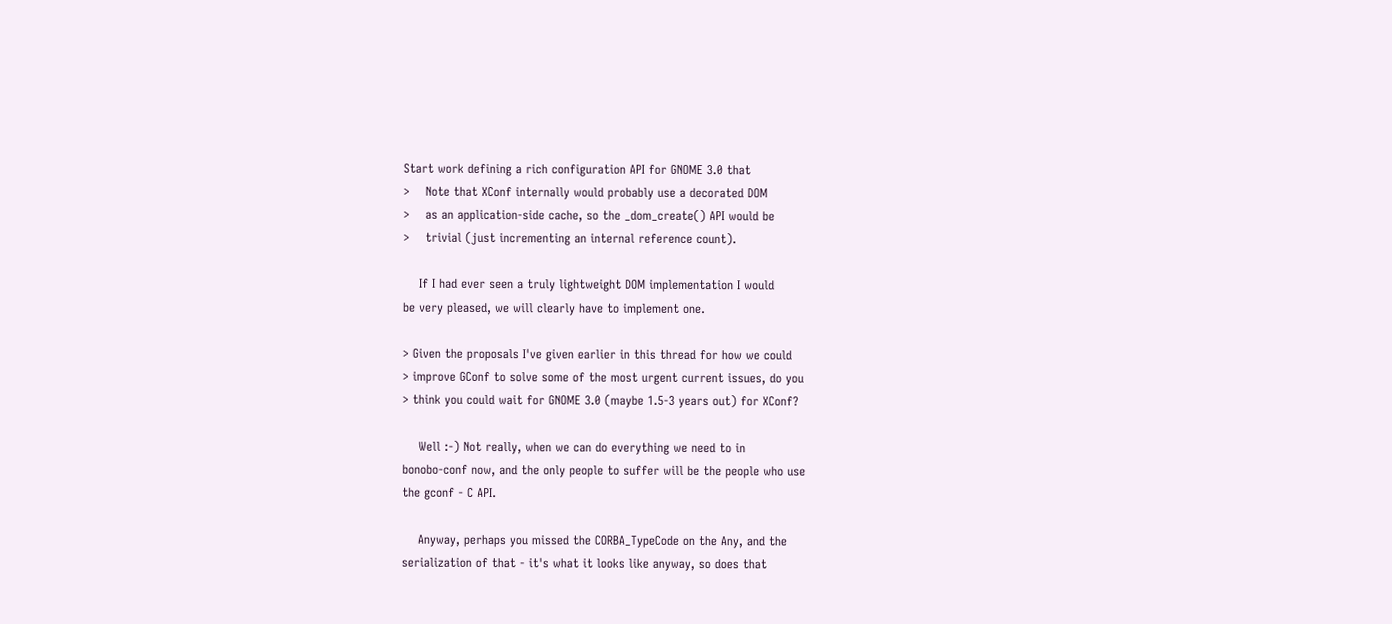Start work defining a rich configuration API for GNOME 3.0 that
>    Note that XConf internally would probably use a decorated DOM
>    as an application-side cache, so the _dom_create() API would be
>    trivial (just incrementing an internal reference count).

    If I had ever seen a truly lightweight DOM implementation I would
be very pleased, we will clearly have to implement one.

> Given the proposals I've given earlier in this thread for how we could
> improve GConf to solve some of the most urgent current issues, do you
> think you could wait for GNOME 3.0 (maybe 1.5-3 years out) for XConf?

    Well :-) Not really, when we can do everything we need to in
bonobo-conf now, and the only people to suffer will be the people who use
the gconf - C API.

    Anyway, perhaps you missed the CORBA_TypeCode on the Any, and the
serialization of that - it's what it looks like anyway, so does that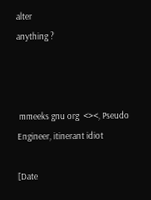alter
anything ?



 mmeeks gnu org  <><, Pseudo Engineer, itinerant idiot

[Date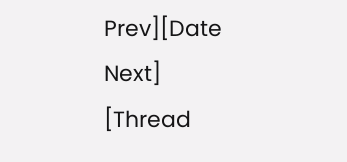Prev][Date Next]   [Thread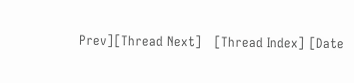Prev][Thread Next]   [Thread Index] [Date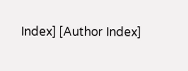Index] [Author Index]